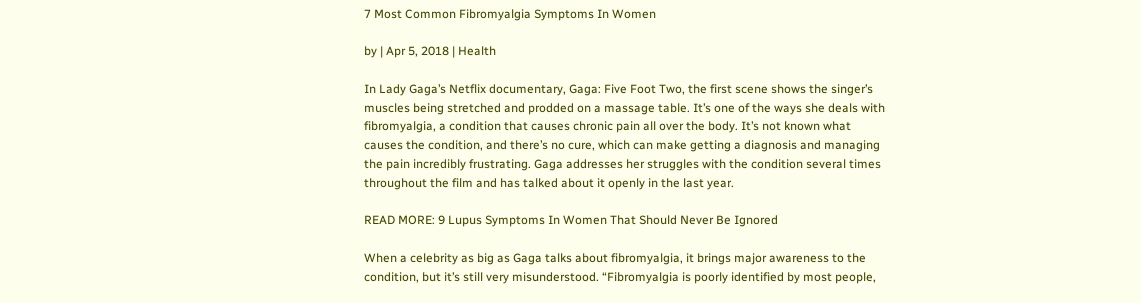7 Most Common Fibromyalgia Symptoms In Women

by | Apr 5, 2018 | Health

In Lady Gaga’s Netflix documentary, Gaga: Five Foot Two, the first scene shows the singer’s muscles being stretched and prodded on a massage table. It’s one of the ways she deals with fibromyalgia, a condition that causes chronic pain all over the body. It’s not known what causes the condition, and there’s no cure, which can make getting a diagnosis and managing the pain incredibly frustrating. Gaga addresses her struggles with the condition several times throughout the film and has talked about it openly in the last year.

READ MORE: 9 Lupus Symptoms In Women That Should Never Be Ignored

When a celebrity as big as Gaga talks about fibromyalgia, it brings major awareness to the condition, but it’s still very misunderstood. “Fibromyalgia is poorly identified by most people,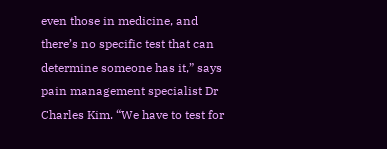even those in medicine, and there’s no specific test that can determine someone has it,” says pain management specialist Dr Charles Kim. “We have to test for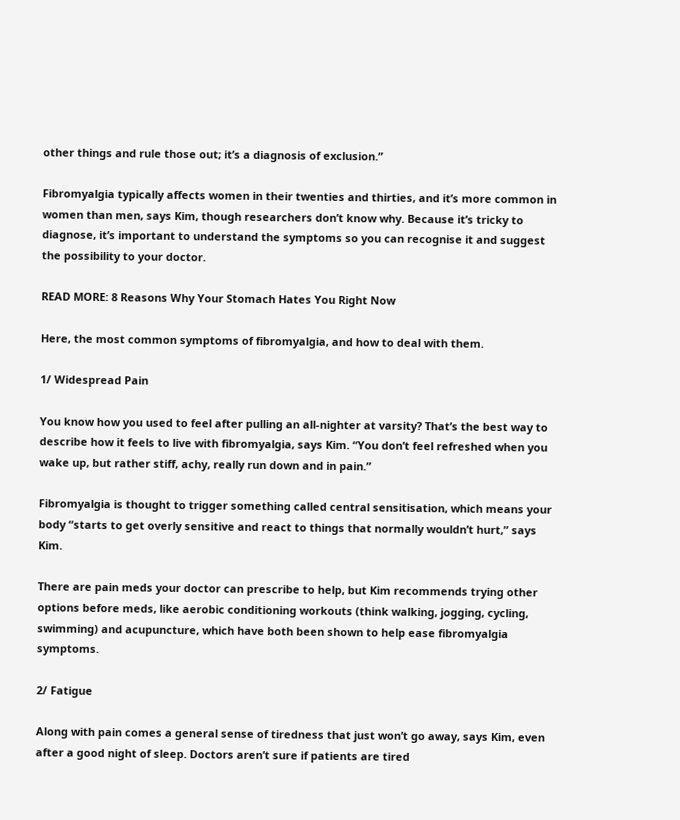other things and rule those out; it’s a diagnosis of exclusion.”

Fibromyalgia typically affects women in their twenties and thirties, and it’s more common in women than men, says Kim, though researchers don’t know why. Because it’s tricky to diagnose, it’s important to understand the symptoms so you can recognise it and suggest the possibility to your doctor.

READ MORE: 8 Reasons Why Your Stomach Hates You Right Now

Here, the most common symptoms of fibromyalgia, and how to deal with them.

1/ Widespread Pain

You know how you used to feel after pulling an all-nighter at varsity? That’s the best way to describe how it feels to live with fibromyalgia, says Kim. “You don’t feel refreshed when you wake up, but rather stiff, achy, really run down and in pain.”

Fibromyalgia is thought to trigger something called central sensitisation, which means your body “starts to get overly sensitive and react to things that normally wouldn’t hurt,” says Kim.

There are pain meds your doctor can prescribe to help, but Kim recommends trying other options before meds, like aerobic conditioning workouts (think walking, jogging, cycling, swimming) and acupuncture, which have both been shown to help ease fibromyalgia symptoms.

2/ Fatigue

Along with pain comes a general sense of tiredness that just won’t go away, says Kim, even after a good night of sleep. Doctors aren’t sure if patients are tired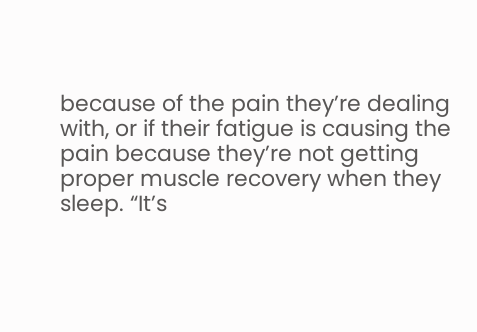because of the pain they’re dealing with, or if their fatigue is causing the pain because they’re not getting proper muscle recovery when they sleep. “It’s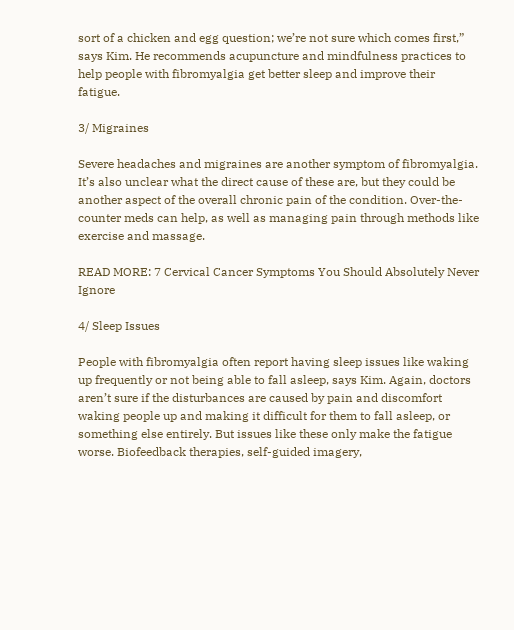sort of a chicken and egg question; we’re not sure which comes first,” says Kim. He recommends acupuncture and mindfulness practices to help people with fibromyalgia get better sleep and improve their fatigue.

3/ Migraines

Severe headaches and migraines are another symptom of fibromyalgia. It’s also unclear what the direct cause of these are, but they could be another aspect of the overall chronic pain of the condition. Over-the-counter meds can help, as well as managing pain through methods like exercise and massage.

READ MORE: 7 Cervical Cancer Symptoms You Should Absolutely Never Ignore

4/ Sleep Issues

People with fibromyalgia often report having sleep issues like waking up frequently or not being able to fall asleep, says Kim. Again, doctors aren’t sure if the disturbances are caused by pain and discomfort waking people up and making it difficult for them to fall asleep, or something else entirely. But issues like these only make the fatigue worse. Biofeedback therapies, self-guided imagery,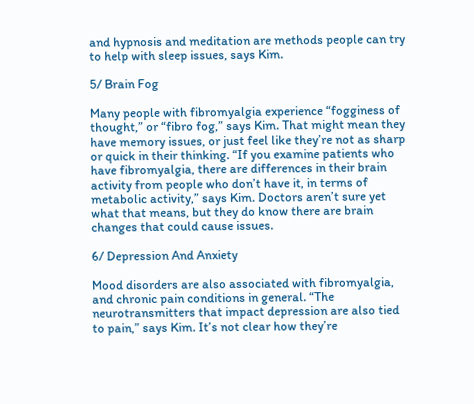and hypnosis and meditation are methods people can try to help with sleep issues, says Kim.

5/ Brain Fog

Many people with fibromyalgia experience “fogginess of thought,” or “fibro fog,” says Kim. That might mean they have memory issues, or just feel like they’re not as sharp or quick in their thinking. “If you examine patients who have fibromyalgia, there are differences in their brain activity from people who don’t have it, in terms of metabolic activity,” says Kim. Doctors aren’t sure yet what that means, but they do know there are brain changes that could cause issues.

6/ Depression And Anxiety

Mood disorders are also associated with fibromyalgia, and chronic pain conditions in general. “The neurotransmitters that impact depression are also tied to pain,” says Kim. It’s not clear how they’re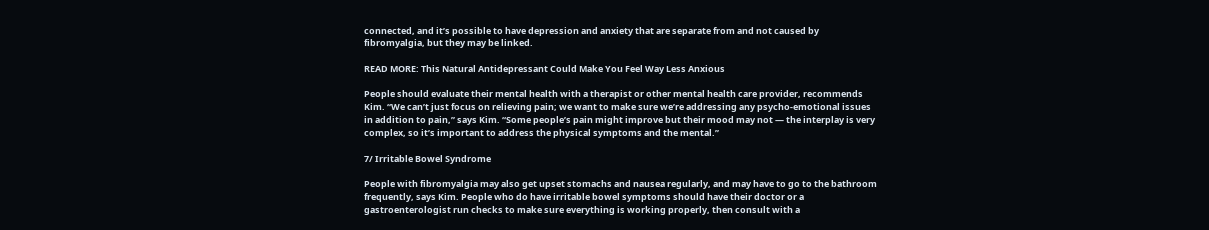connected, and it’s possible to have depression and anxiety that are separate from and not caused by fibromyalgia, but they may be linked.

READ MORE: This Natural Antidepressant Could Make You Feel Way Less Anxious

People should evaluate their mental health with a therapist or other mental health care provider, recommends Kim. “We can’t just focus on relieving pain; we want to make sure we’re addressing any psycho-emotional issues in addition to pain,” says Kim. “Some people’s pain might improve but their mood may not — the interplay is very complex, so it’s important to address the physical symptoms and the mental.”

7/ Irritable Bowel Syndrome

People with fibromyalgia may also get upset stomachs and nausea regularly, and may have to go to the bathroom frequently, says Kim. People who do have irritable bowel symptoms should have their doctor or a gastroenterologist run checks to make sure everything is working properly, then consult with a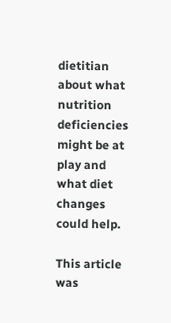dietitian about what nutrition deficiencies might be at play and what diet changes could help.

This article was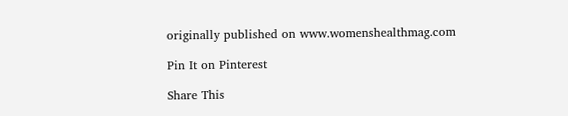originally published on www.womenshealthmag.com

Pin It on Pinterest

Share This